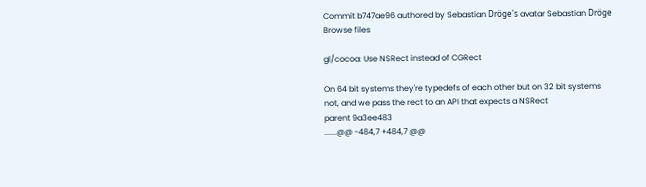Commit b747ae96 authored by Sebastian Dröge's avatar Sebastian Dröge
Browse files

gl/cocoa: Use NSRect instead of CGRect

On 64 bit systems they're typedefs of each other but on 32 bit systems
not, and we pass the rect to an API that expects a NSRect
parent 9a3ee483
......@@ -484,7 +484,7 @@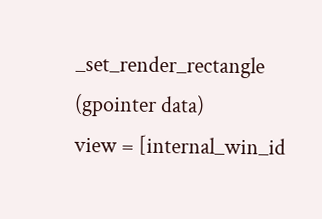_set_render_rectangle (gpointer data)
view = [internal_win_id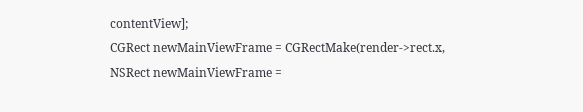contentView];
CGRect newMainViewFrame = CGRectMake(render->rect.x,
NSRect newMainViewFrame =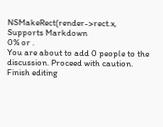NSMakeRect(render->rect.x,
Supports Markdown
0% or .
You are about to add 0 people to the discussion. Proceed with caution.
Finish editing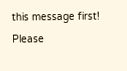this message first!
Please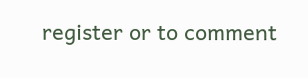register or to comment